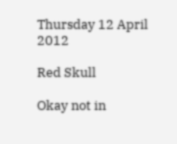Thursday 12 April 2012

Red Skull

Okay not in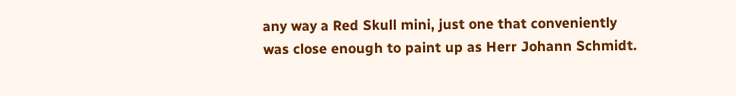any way a Red Skull mini, just one that conveniently was close enough to paint up as Herr Johann Schmidt.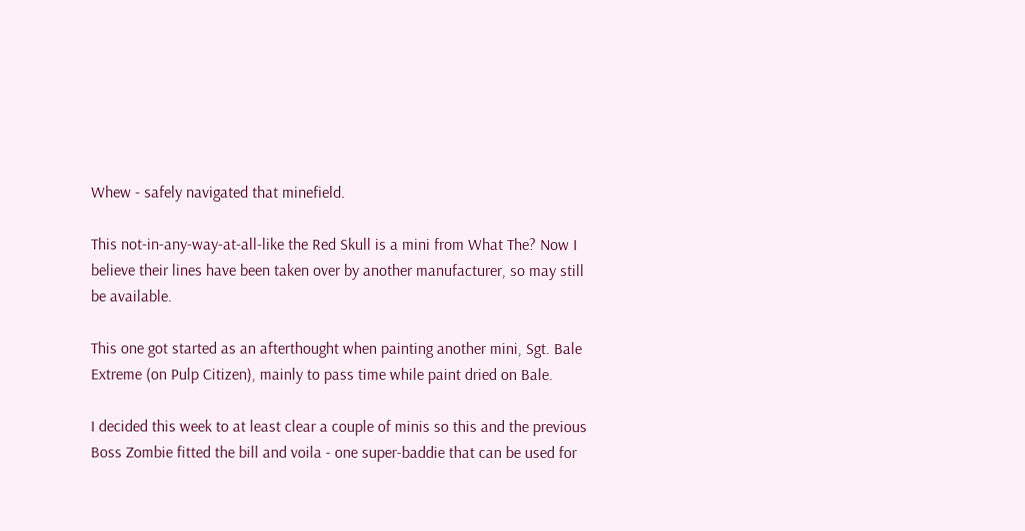Whew - safely navigated that minefield.

This not-in-any-way-at-all-like the Red Skull is a mini from What The? Now I believe their lines have been taken over by another manufacturer, so may still be available.

This one got started as an afterthought when painting another mini, Sgt. Bale Extreme (on Pulp Citizen), mainly to pass time while paint dried on Bale.

I decided this week to at least clear a couple of minis so this and the previous Boss Zombie fitted the bill and voila - one super-baddie that can be used for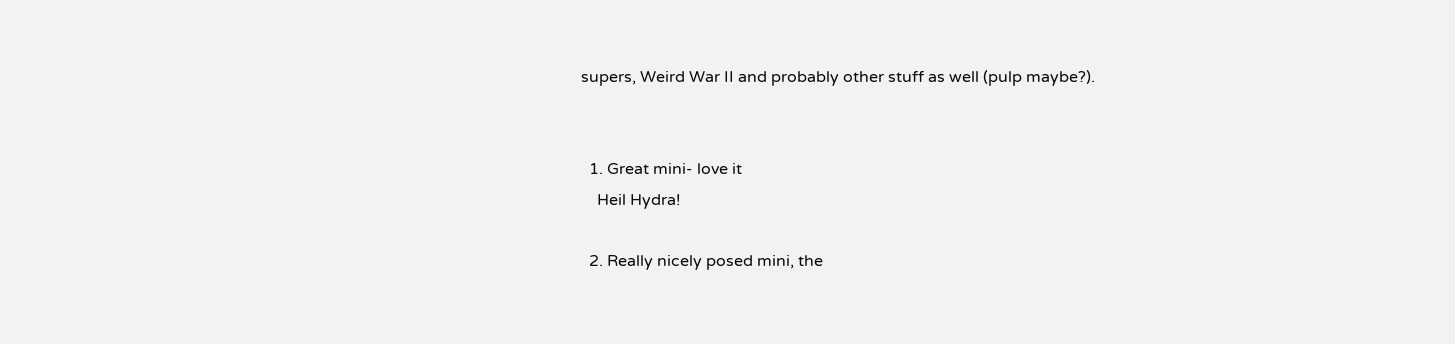supers, Weird War II and probably other stuff as well (pulp maybe?).


  1. Great mini- love it
    Heil Hydra!

  2. Really nicely posed mini, the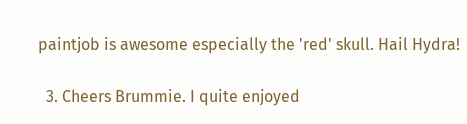paintjob is awesome especially the 'red' skull. Hail Hydra!

  3. Cheers Brummie. I quite enjoyed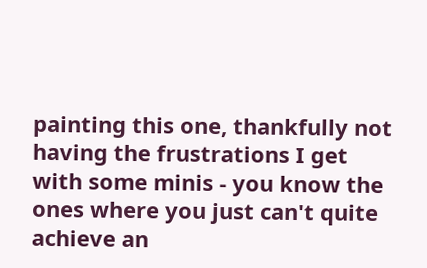painting this one, thankfully not having the frustrations I get with some minis - you know the ones where you just can't quite achieve an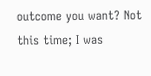outcome you want? Not this time; I was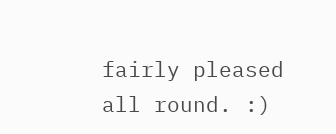fairly pleased all round. :)